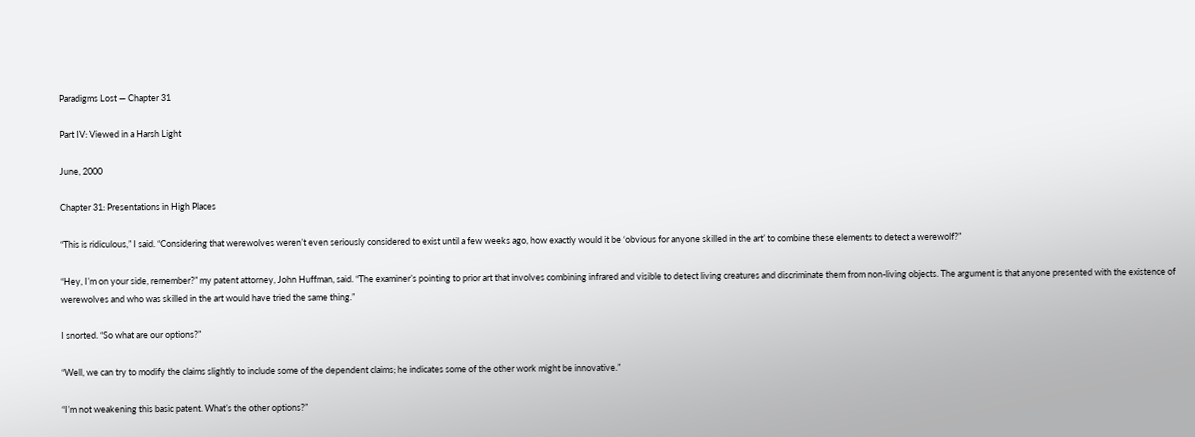Paradigms Lost — Chapter 31

Part IV: Viewed in a Harsh Light

June, 2000

Chapter 31: Presentations in High Places

“This is ridiculous,” I said. “Considering that werewolves weren’t even seriously considered to exist until a few weeks ago, how exactly would it be ‘obvious for anyone skilled in the art’ to combine these elements to detect a werewolf?”

“Hey, I’m on your side, remember?” my patent attorney, John Huffman, said. “The examiner’s pointing to prior art that involves combining infrared and visible to detect living creatures and discriminate them from non-living objects. The argument is that anyone presented with the existence of werewolves and who was skilled in the art would have tried the same thing.”

I snorted. “So what are our options?”

“Well, we can try to modify the claims slightly to include some of the dependent claims; he indicates some of the other work might be innovative.”

“I’m not weakening this basic patent. What’s the other options?”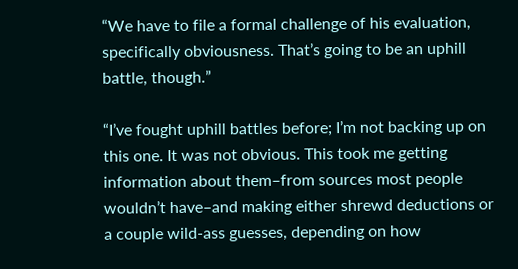“We have to file a formal challenge of his evaluation, specifically obviousness. That’s going to be an uphill battle, though.”

“I’ve fought uphill battles before; I’m not backing up on this one. It was not obvious. This took me getting information about them–from sources most people wouldn’t have–and making either shrewd deductions or a couple wild-ass guesses, depending on how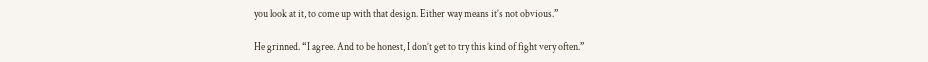you look at it, to come up with that design. Either way means it’s not obvious.”

He grinned. “I agree. And to be honest, I don’t get to try this kind of fight very often.”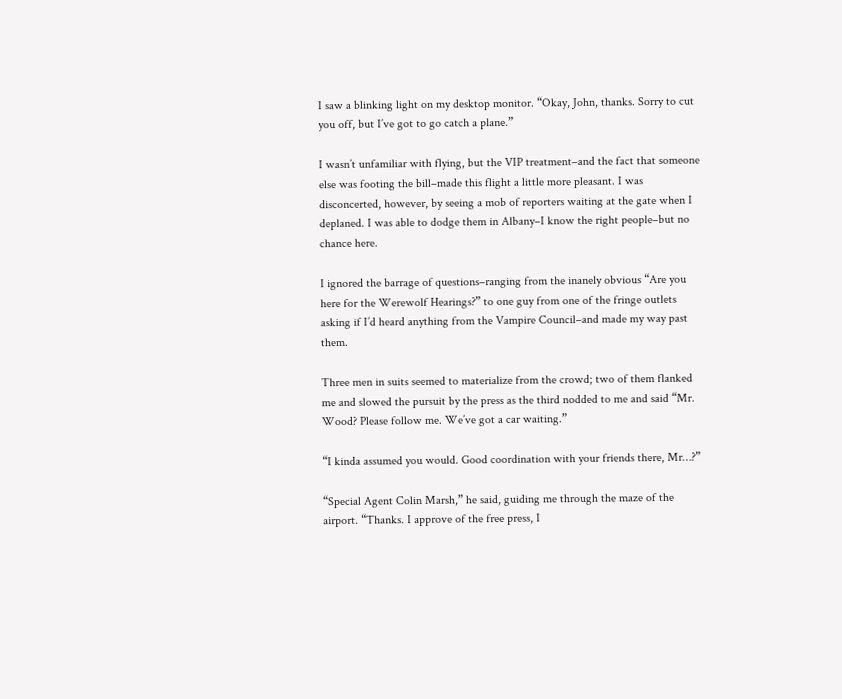I saw a blinking light on my desktop monitor. “Okay, John, thanks. Sorry to cut you off, but I’ve got to go catch a plane.”

I wasn’t unfamiliar with flying, but the VIP treatment–and the fact that someone else was footing the bill–made this flight a little more pleasant. I was disconcerted, however, by seeing a mob of reporters waiting at the gate when I deplaned. I was able to dodge them in Albany–I know the right people–but no chance here.

I ignored the barrage of questions–ranging from the inanely obvious “Are you here for the Werewolf Hearings?” to one guy from one of the fringe outlets asking if I’d heard anything from the Vampire Council–and made my way past them.

Three men in suits seemed to materialize from the crowd; two of them flanked me and slowed the pursuit by the press as the third nodded to me and said “Mr. Wood? Please follow me. We’ve got a car waiting.”

“I kinda assumed you would. Good coordination with your friends there, Mr…?”

“Special Agent Colin Marsh,” he said, guiding me through the maze of the airport. “Thanks. I approve of the free press, I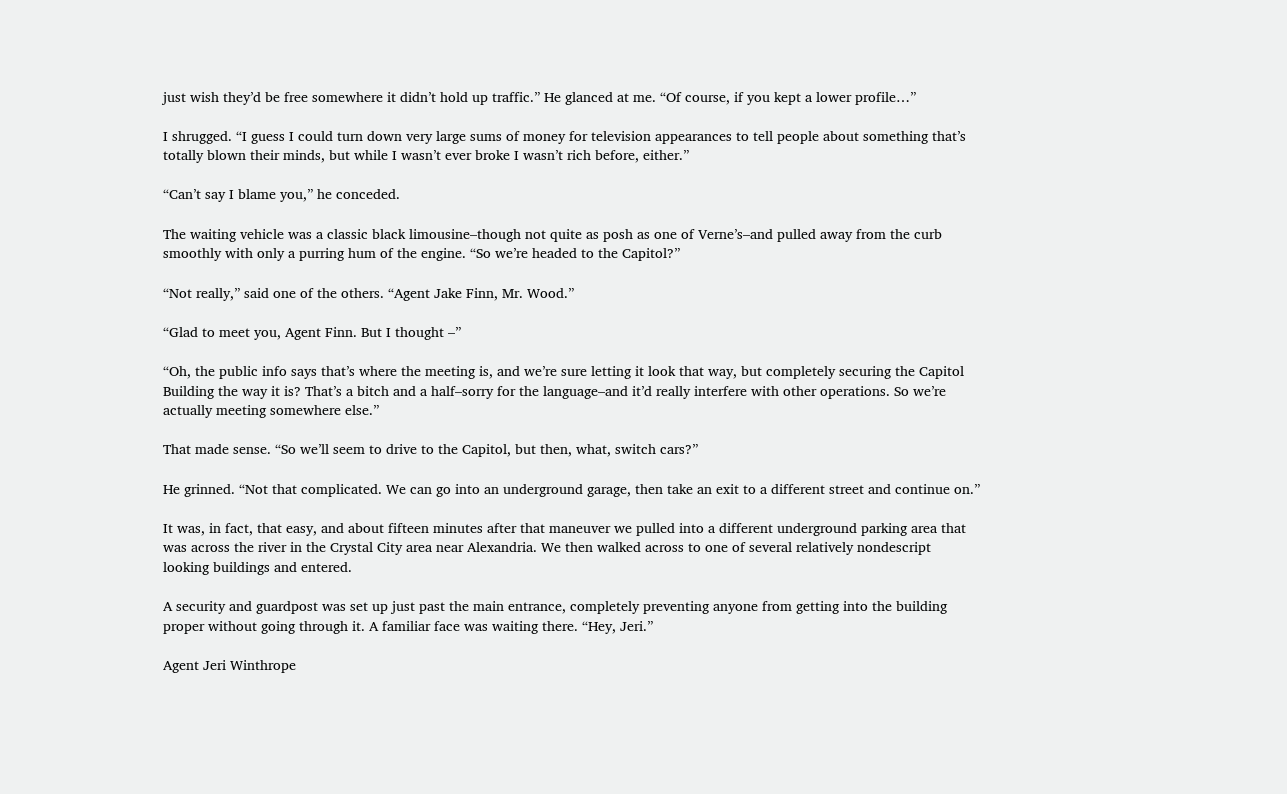just wish they’d be free somewhere it didn’t hold up traffic.” He glanced at me. “Of course, if you kept a lower profile…”

I shrugged. “I guess I could turn down very large sums of money for television appearances to tell people about something that’s totally blown their minds, but while I wasn’t ever broke I wasn’t rich before, either.”

“Can’t say I blame you,” he conceded.

The waiting vehicle was a classic black limousine–though not quite as posh as one of Verne’s–and pulled away from the curb smoothly with only a purring hum of the engine. “So we’re headed to the Capitol?”

“Not really,” said one of the others. “Agent Jake Finn, Mr. Wood.”

“Glad to meet you, Agent Finn. But I thought –”

“Oh, the public info says that’s where the meeting is, and we’re sure letting it look that way, but completely securing the Capitol Building the way it is? That’s a bitch and a half–sorry for the language–and it’d really interfere with other operations. So we’re actually meeting somewhere else.”

That made sense. “So we’ll seem to drive to the Capitol, but then, what, switch cars?”

He grinned. “Not that complicated. We can go into an underground garage, then take an exit to a different street and continue on.”

It was, in fact, that easy, and about fifteen minutes after that maneuver we pulled into a different underground parking area that was across the river in the Crystal City area near Alexandria. We then walked across to one of several relatively nondescript looking buildings and entered.

A security and guardpost was set up just past the main entrance, completely preventing anyone from getting into the building proper without going through it. A familiar face was waiting there. “Hey, Jeri.”

Agent Jeri Winthrope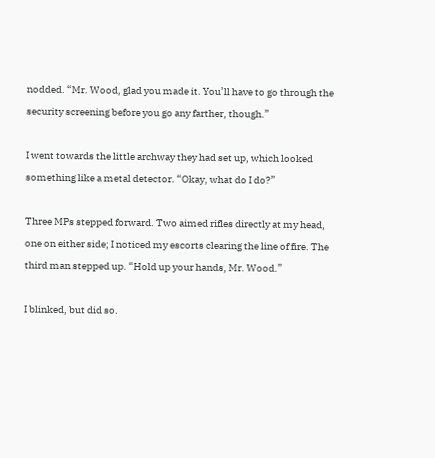nodded. “Mr. Wood, glad you made it. You’ll have to go through the security screening before you go any farther, though.”

I went towards the little archway they had set up, which looked something like a metal detector. “Okay, what do I do?”

Three MPs stepped forward. Two aimed rifles directly at my head, one on either side; I noticed my escorts clearing the line of fire. The third man stepped up. “Hold up your hands, Mr. Wood.”

I blinked, but did so.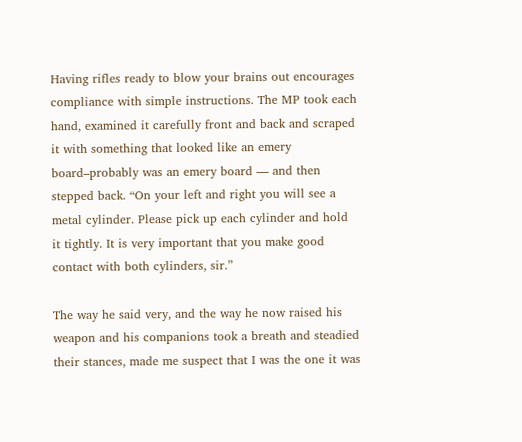Having rifles ready to blow your brains out encourages compliance with simple instructions. The MP took each hand, examined it carefully front and back and scraped it with something that looked like an emery board–probably was an emery board — and then stepped back. “On your left and right you will see a metal cylinder. Please pick up each cylinder and hold it tightly. It is very important that you make good contact with both cylinders, sir.”

The way he said very, and the way he now raised his weapon and his companions took a breath and steadied their stances, made me suspect that I was the one it was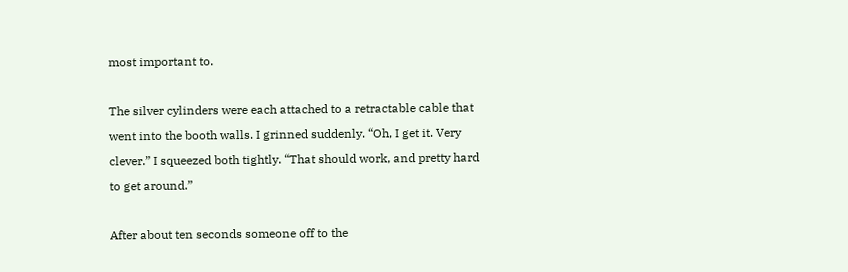most important to.

The silver cylinders were each attached to a retractable cable that went into the booth walls. I grinned suddenly. “Oh, I get it. Very clever.” I squeezed both tightly. “That should work, and pretty hard to get around.”

After about ten seconds someone off to the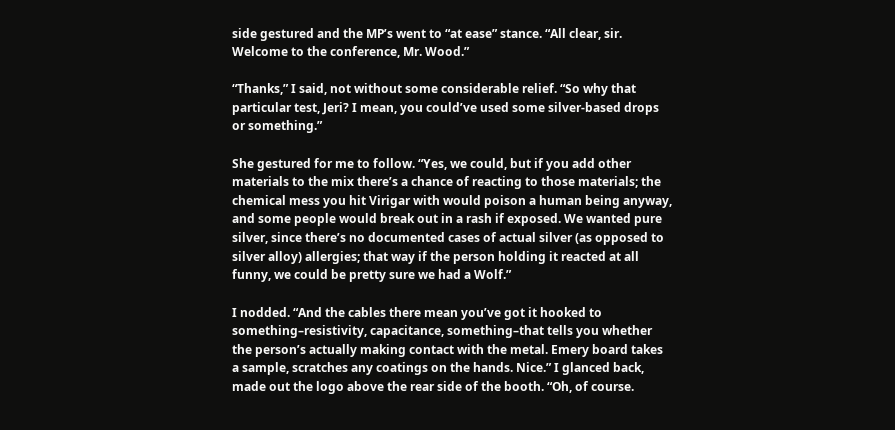side gestured and the MP’s went to “at ease” stance. “All clear, sir. Welcome to the conference, Mr. Wood.”

“Thanks,” I said, not without some considerable relief. “So why that particular test, Jeri? I mean, you could’ve used some silver-based drops or something.”

She gestured for me to follow. “Yes, we could, but if you add other materials to the mix there’s a chance of reacting to those materials; the chemical mess you hit Virigar with would poison a human being anyway, and some people would break out in a rash if exposed. We wanted pure silver, since there’s no documented cases of actual silver (as opposed to silver alloy) allergies; that way if the person holding it reacted at all funny, we could be pretty sure we had a Wolf.”

I nodded. “And the cables there mean you’ve got it hooked to something–resistivity, capacitance, something–that tells you whether the person’s actually making contact with the metal. Emery board takes a sample, scratches any coatings on the hands. Nice.” I glanced back, made out the logo above the rear side of the booth. “Oh, of course.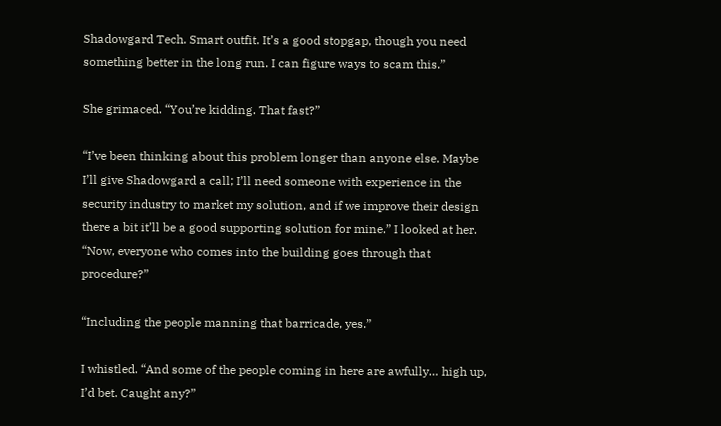Shadowgard Tech. Smart outfit. It’s a good stopgap, though you need something better in the long run. I can figure ways to scam this.”

She grimaced. “You’re kidding. That fast?”

“I’ve been thinking about this problem longer than anyone else. Maybe I’ll give Shadowgard a call; I’ll need someone with experience in the security industry to market my solution, and if we improve their design there a bit it’ll be a good supporting solution for mine.” I looked at her. “Now, everyone who comes into the building goes through that procedure?”

“Including the people manning that barricade, yes.”

I whistled. “And some of the people coming in here are awfully… high up, I’d bet. Caught any?”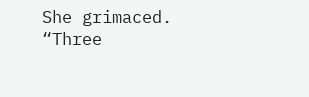She grimaced. “Three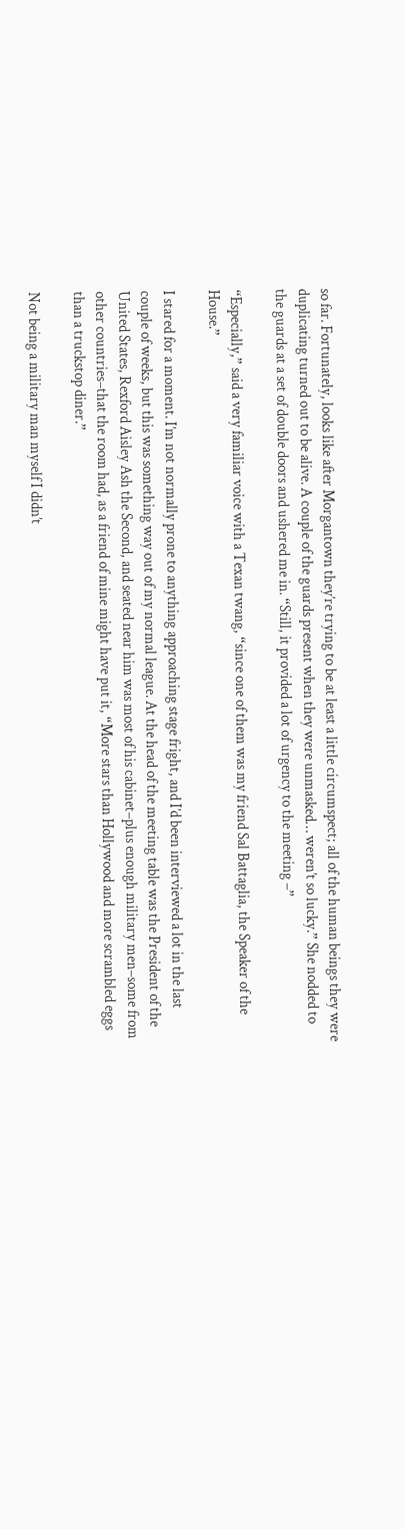so far. Fortunately, looks like after Morgantown they’re trying to be at least a little circumspect; all of the human beings they were duplicating turned out to be alive. A couple of the guards present when they were unmasked… weren’t so lucky.” She nodded to the guards at a set of double doors and ushered me in. “Still, it provided a lot of urgency to the meeting –”

“Especially,” said a very familiar voice with a Texan twang, “since one of them was my friend Sal Battaglia, the Speaker of the House.”

I stared for a moment. I’m not normally prone to anything approaching stage fright, and I’d been interviewed a lot in the last couple of weeks, but this was something way out of my normal league. At the head of the meeting table was the President of the United States, Rexford Aisley Ash the Second, and seated near him was most of his cabinet–plus enough military men–some from other countries–that the room had, as a friend of mine might have put it, “More stars than Hollywood and more scrambled eggs than a truckstop diner.”

Not being a military man myself I didn’t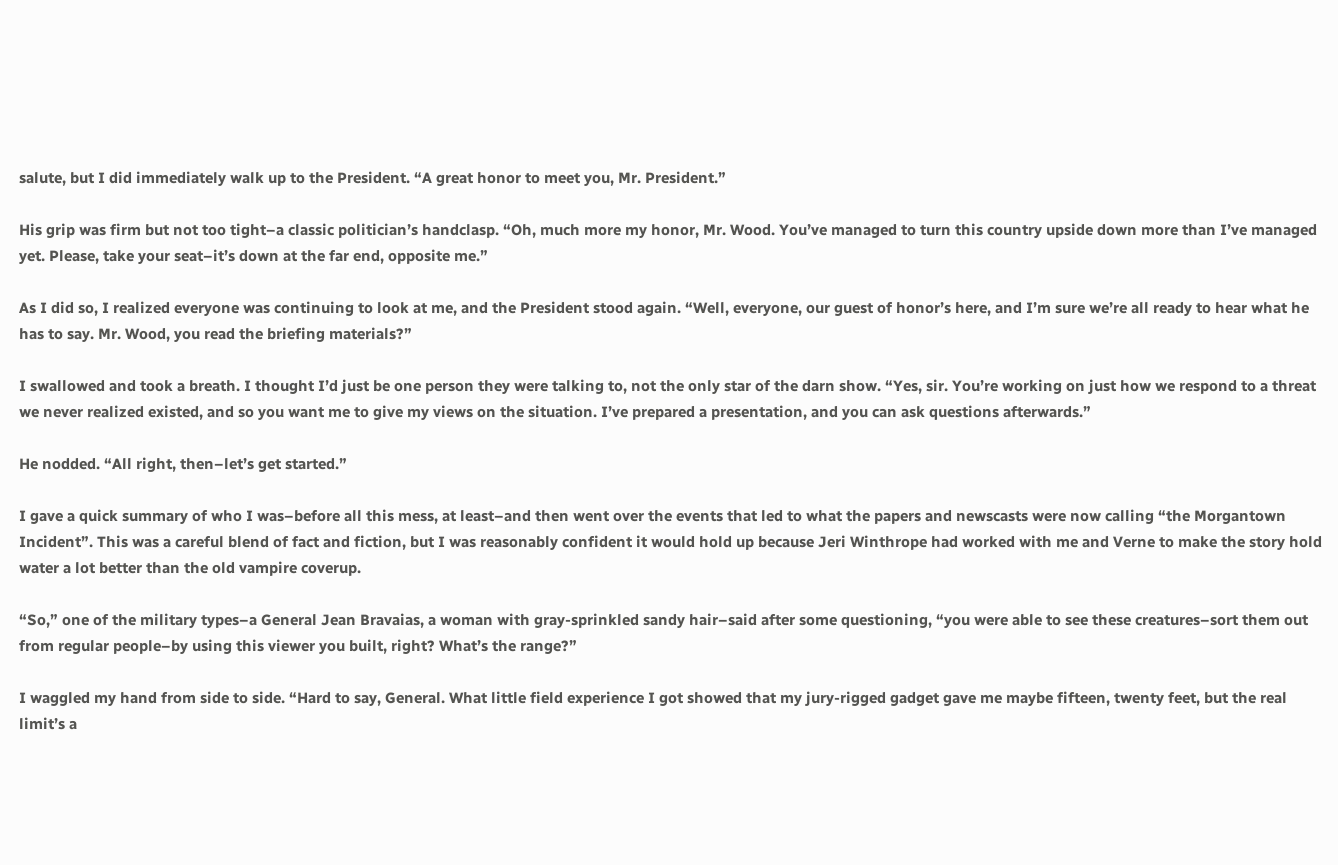salute, but I did immediately walk up to the President. “A great honor to meet you, Mr. President.”

His grip was firm but not too tight–a classic politician’s handclasp. “Oh, much more my honor, Mr. Wood. You’ve managed to turn this country upside down more than I’ve managed yet. Please, take your seat–it’s down at the far end, opposite me.”

As I did so, I realized everyone was continuing to look at me, and the President stood again. “Well, everyone, our guest of honor’s here, and I’m sure we’re all ready to hear what he has to say. Mr. Wood, you read the briefing materials?”

I swallowed and took a breath. I thought I’d just be one person they were talking to, not the only star of the darn show. “Yes, sir. You’re working on just how we respond to a threat we never realized existed, and so you want me to give my views on the situation. I’ve prepared a presentation, and you can ask questions afterwards.”

He nodded. “All right, then–let’s get started.”

I gave a quick summary of who I was–before all this mess, at least–and then went over the events that led to what the papers and newscasts were now calling “the Morgantown Incident”. This was a careful blend of fact and fiction, but I was reasonably confident it would hold up because Jeri Winthrope had worked with me and Verne to make the story hold water a lot better than the old vampire coverup.

“So,” one of the military types–a General Jean Bravaias, a woman with gray-sprinkled sandy hair–said after some questioning, “you were able to see these creatures–sort them out from regular people–by using this viewer you built, right? What’s the range?”

I waggled my hand from side to side. “Hard to say, General. What little field experience I got showed that my jury-rigged gadget gave me maybe fifteen, twenty feet, but the real limit’s a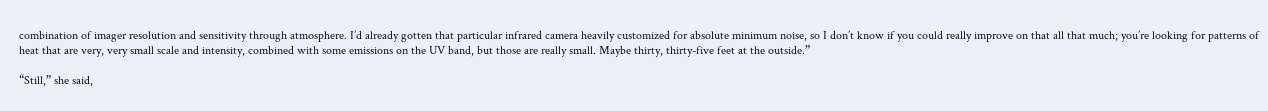combination of imager resolution and sensitivity through atmosphere. I’d already gotten that particular infrared camera heavily customized for absolute minimum noise, so I don’t know if you could really improve on that all that much; you’re looking for patterns of heat that are very, very small scale and intensity, combined with some emissions on the UV band, but those are really small. Maybe thirty, thirty-five feet at the outside.”

“Still,” she said,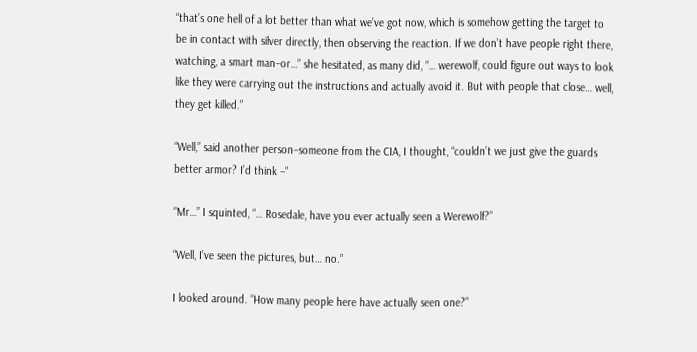“that’s one hell of a lot better than what we’ve got now, which is somehow getting the target to be in contact with silver directly, then observing the reaction. If we don’t have people right there, watching, a smart man–or…” she hesitated, as many did, “… werewolf, could figure out ways to look like they were carrying out the instructions and actually avoid it. But with people that close… well, they get killed.”

“Well,” said another person–someone from the CIA, I thought, “couldn’t we just give the guards better armor? I’d think –”

“Mr…” I squinted, “… Rosedale, have you ever actually seen a Werewolf?”

“Well, I’ve seen the pictures, but… no.”

I looked around. “How many people here have actually seen one?”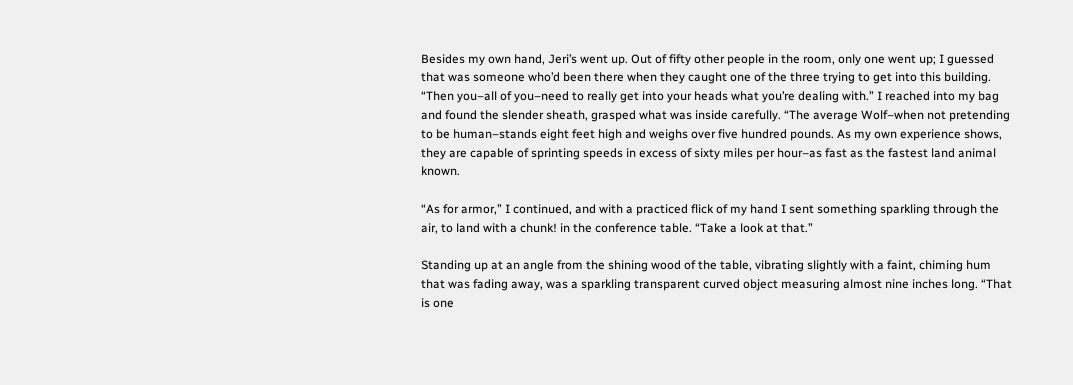Besides my own hand, Jeri’s went up. Out of fifty other people in the room, only one went up; I guessed that was someone who’d been there when they caught one of the three trying to get into this building. “Then you–all of you–need to really get into your heads what you’re dealing with.” I reached into my bag and found the slender sheath, grasped what was inside carefully. “The average Wolf–when not pretending to be human–stands eight feet high and weighs over five hundred pounds. As my own experience shows, they are capable of sprinting speeds in excess of sixty miles per hour–as fast as the fastest land animal known.

“As for armor,” I continued, and with a practiced flick of my hand I sent something sparkling through the air, to land with a chunk! in the conference table. “Take a look at that.”

Standing up at an angle from the shining wood of the table, vibrating slightly with a faint, chiming hum that was fading away, was a sparkling transparent curved object measuring almost nine inches long. “That is one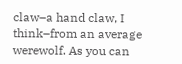claw–a hand claw, I think–from an average werewolf. As you can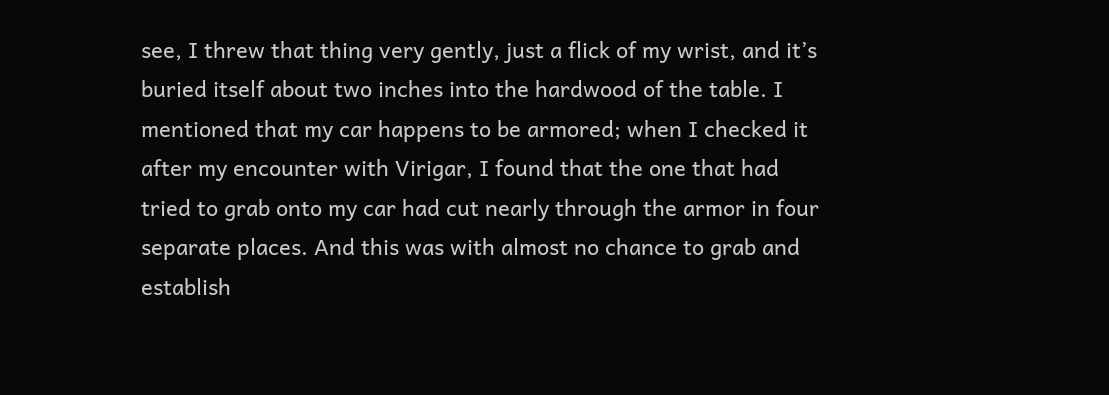see, I threw that thing very gently, just a flick of my wrist, and it’s buried itself about two inches into the hardwood of the table. I mentioned that my car happens to be armored; when I checked it after my encounter with Virigar, I found that the one that had tried to grab onto my car had cut nearly through the armor in four separate places. And this was with almost no chance to grab and establish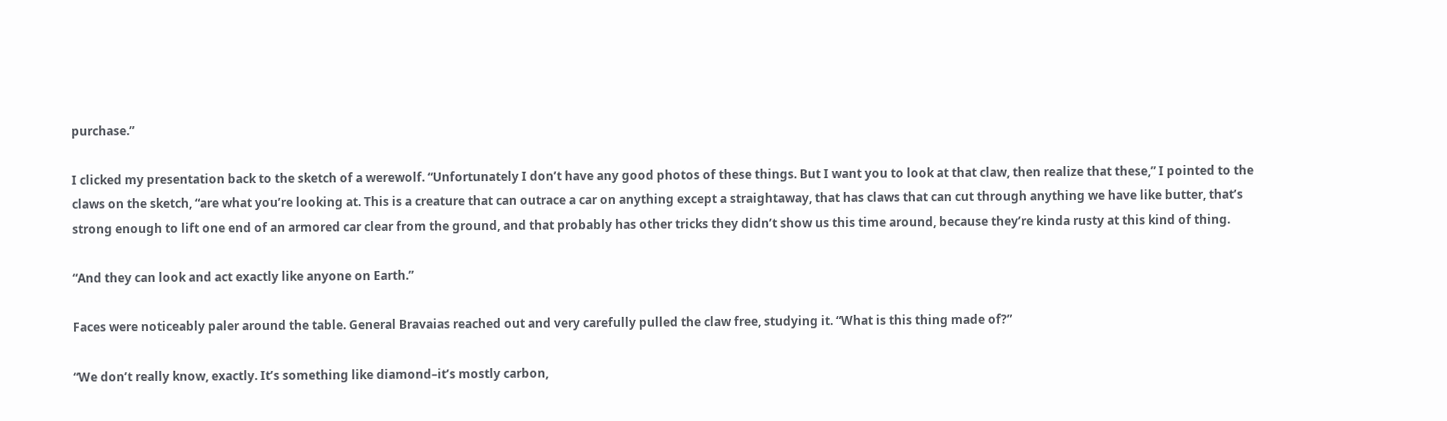purchase.”

I clicked my presentation back to the sketch of a werewolf. “Unfortunately I don’t have any good photos of these things. But I want you to look at that claw, then realize that these,” I pointed to the claws on the sketch, “are what you’re looking at. This is a creature that can outrace a car on anything except a straightaway, that has claws that can cut through anything we have like butter, that’s strong enough to lift one end of an armored car clear from the ground, and that probably has other tricks they didn’t show us this time around, because they’re kinda rusty at this kind of thing.

“And they can look and act exactly like anyone on Earth.”

Faces were noticeably paler around the table. General Bravaias reached out and very carefully pulled the claw free, studying it. “What is this thing made of?”

“We don’t really know, exactly. It’s something like diamond–it’s mostly carbon,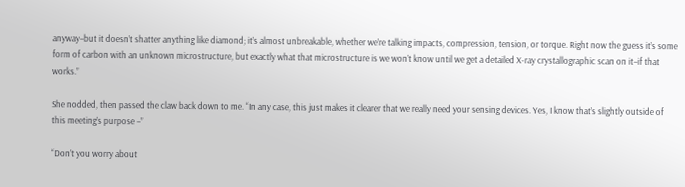anyway–but it doesn’t shatter anything like diamond; it’s almost unbreakable, whether we’re talking impacts, compression, tension, or torque. Right now the guess it’s some form of carbon with an unknown microstructure, but exactly what that microstructure is we won’t know until we get a detailed X-ray crystallographic scan on it–if that works.”

She nodded, then passed the claw back down to me. “In any case, this just makes it clearer that we really need your sensing devices. Yes, I know that’s slightly outside of this meeting’s purpose –”

“Don’t you worry about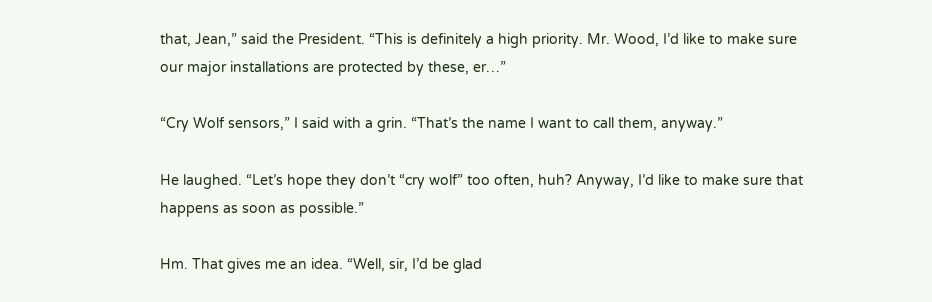that, Jean,” said the President. “This is definitely a high priority. Mr. Wood, I’d like to make sure our major installations are protected by these, er…”

“Cry Wolf sensors,” I said with a grin. “That’s the name I want to call them, anyway.”

He laughed. “Let’s hope they don’t “cry wolf” too often, huh? Anyway, I’d like to make sure that happens as soon as possible.”

Hm. That gives me an idea. “Well, sir, I’d be glad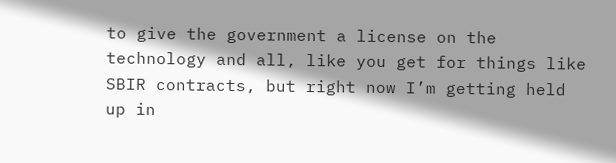to give the government a license on the technology and all, like you get for things like SBIR contracts, but right now I’m getting held up in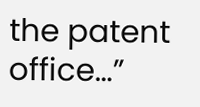the patent office…”